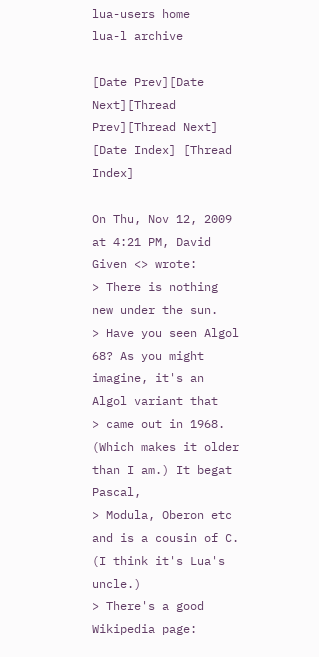lua-users home
lua-l archive

[Date Prev][Date Next][Thread Prev][Thread Next] [Date Index] [Thread Index]

On Thu, Nov 12, 2009 at 4:21 PM, David Given <> wrote:
> There is nothing new under the sun.
> Have you seen Algol 68? As you might imagine, it's an Algol variant that
> came out in 1968. (Which makes it older than I am.) It begat Pascal,
> Modula, Oberon etc and is a cousin of C. (I think it's Lua's uncle.)
> There's a good Wikipedia page: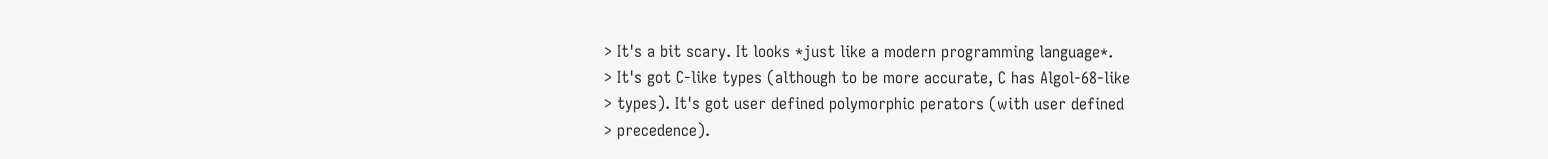> It's a bit scary. It looks *just like a modern programming language*.
> It's got C-like types (although to be more accurate, C has Algol-68-like
> types). It's got user defined polymorphic perators (with user defined
> precedence).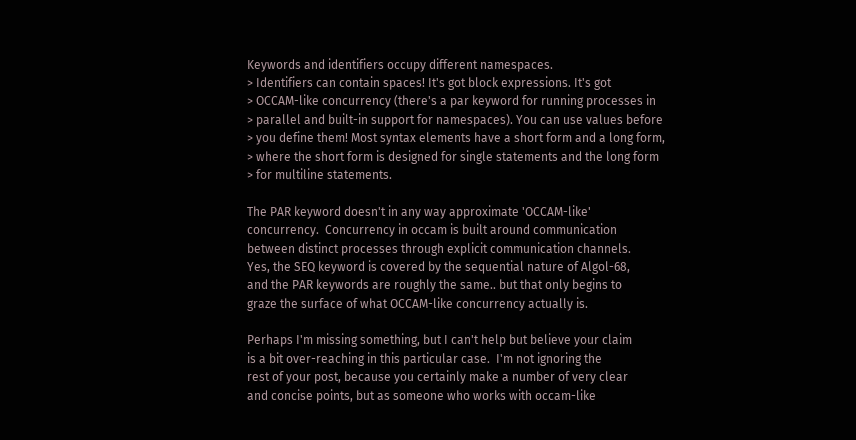Keywords and identifiers occupy different namespaces.
> Identifiers can contain spaces! It's got block expressions. It's got
> OCCAM-like concurrency (there's a par keyword for running processes in
> parallel and built-in support for namespaces). You can use values before
> you define them! Most syntax elements have a short form and a long form,
> where the short form is designed for single statements and the long form
> for multiline statements.

The PAR keyword doesn't in any way approximate 'OCCAM-like'
concurrency.  Concurrency in occam is built around communication
between distinct processes through explicit communication channels.
Yes, the SEQ keyword is covered by the sequential nature of Algol-68,
and the PAR keywords are roughly the same.. but that only begins to
graze the surface of what OCCAM-like concurrency actually is.

Perhaps I'm missing something, but I can't help but believe your claim
is a bit over-reaching in this particular case.  I'm not ignoring the
rest of your post, because you certainly make a number of very clear
and concise points, but as someone who works with occam-like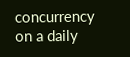concurrency on a daily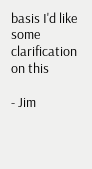basis I'd like some clarification on this

- Jim